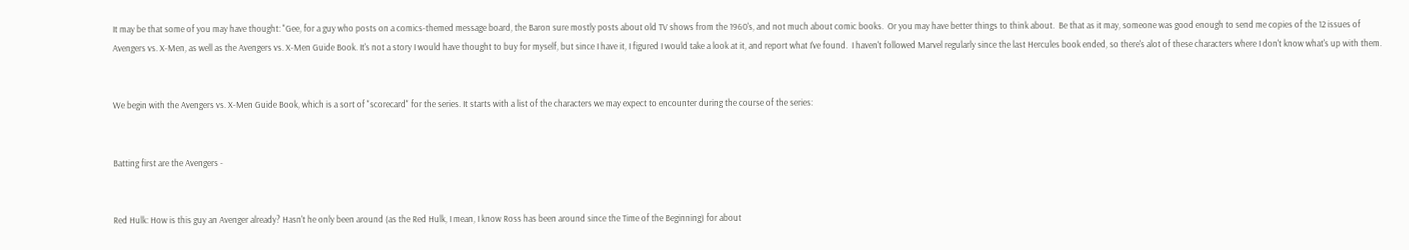It may be that some of you may have thought: "Gee, for a guy who posts on a comics-themed message board, the Baron sure mostly posts about old TV shows from the 1960's, and not much about comic books.  Or you may have better things to think about.  Be that as it may, someone was good enough to send me copies of the 12 issues of Avengers vs. X-Men, as well as the Avengers vs. X-Men Guide Book. It's not a story I would have thought to buy for myself, but since I have it, I figured I would take a look at it, and report what I've found.  I haven't followed Marvel regularly since the last Hercules book ended, so there's alot of these characters where I don't know what's up with them.


We begin with the Avengers vs. X-Men Guide Book, which is a sort of "scorecard" for the series. It starts with a list of the characters we may expect to encounter during the course of the series:


Batting first are the Avengers -


Red Hulk: How is this guy an Avenger already? Hasn't he only been around (as the Red Hulk, I mean, I know Ross has been around since the Time of the Beginning) for about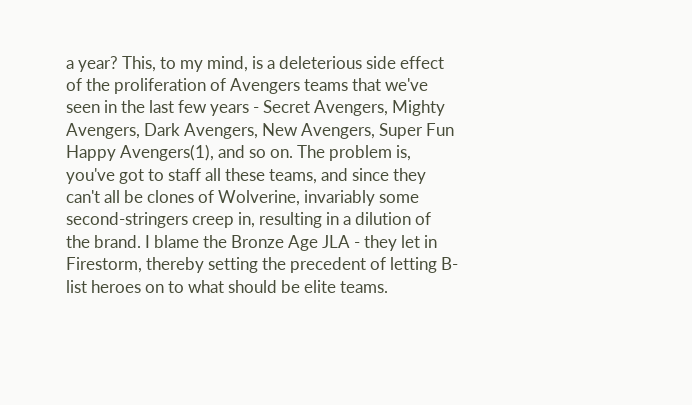a year? This, to my mind, is a deleterious side effect of the proliferation of Avengers teams that we've seen in the last few years - Secret Avengers, Mighty Avengers, Dark Avengers, New Avengers, Super Fun Happy Avengers(1), and so on. The problem is, you've got to staff all these teams, and since they can't all be clones of Wolverine, invariably some second-stringers creep in, resulting in a dilution of the brand. I blame the Bronze Age JLA - they let in Firestorm, thereby setting the precedent of letting B-list heroes on to what should be elite teams.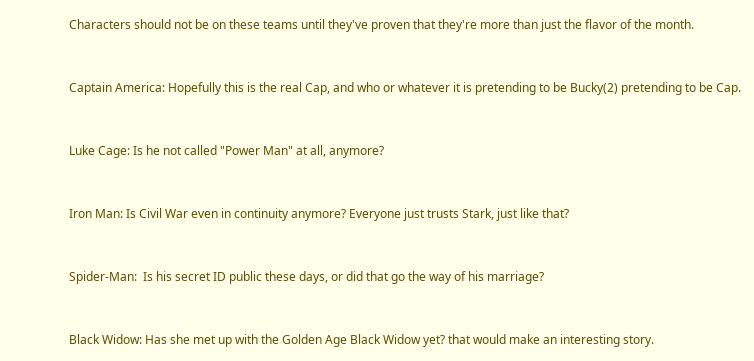Characters should not be on these teams until they've proven that they're more than just the flavor of the month.


Captain America: Hopefully this is the real Cap, and who or whatever it is pretending to be Bucky(2) pretending to be Cap.


Luke Cage: Is he not called "Power Man" at all, anymore?


Iron Man: Is Civil War even in continuity anymore? Everyone just trusts Stark, just like that?


Spider-Man:  Is his secret ID public these days, or did that go the way of his marriage?


Black Widow: Has she met up with the Golden Age Black Widow yet? that would make an interesting story.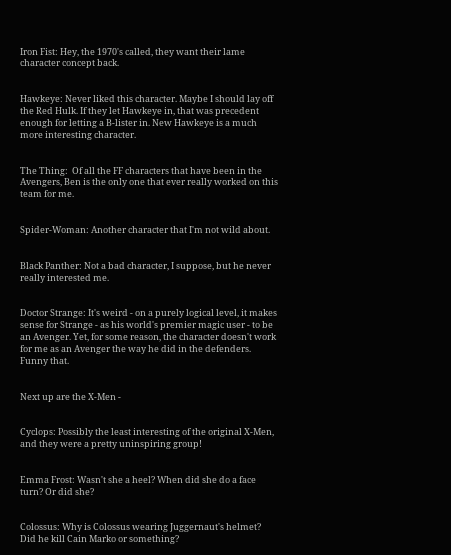Iron Fist: Hey, the 1970's called, they want their lame character concept back.


Hawkeye: Never liked this character. Maybe I should lay off the Red Hulk. If they let Hawkeye in, that was precedent enough for letting a B-lister in. New Hawkeye is a much more interesting character.


The Thing:  Of all the FF characters that have been in the Avengers, Ben is the only one that ever really worked on this team for me.


Spider-Woman: Another character that I'm not wild about.


Black Panther: Not a bad character, I suppose, but he never really interested me.


Doctor Strange: It's weird - on a purely logical level, it makes sense for Strange - as his world's premier magic user - to be an Avenger. Yet, for some reason, the character doesn't work for me as an Avenger the way he did in the defenders. Funny that.


Next up are the X-Men -


Cyclops: Possibly the least interesting of the original X-Men, and they were a pretty uninspiring group!


Emma Frost: Wasn't she a heel? When did she do a face turn? Or did she?


Colossus: Why is Colossus wearing Juggernaut's helmet?  Did he kill Cain Marko or something?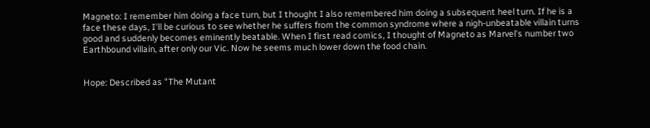Magneto: I remember him doing a face turn, but I thought I also remembered him doing a subsequent heel turn. If he is a face these days, I'll be curious to see whether he suffers from the common syndrome where a nigh-unbeatable villain turns good and suddenly becomes eminently beatable. When I first read comics, I thought of Magneto as Marvel's number two Earthbound villain, after only our Vic. Now he seems much lower down the food chain.


Hope: Described as "The Mutant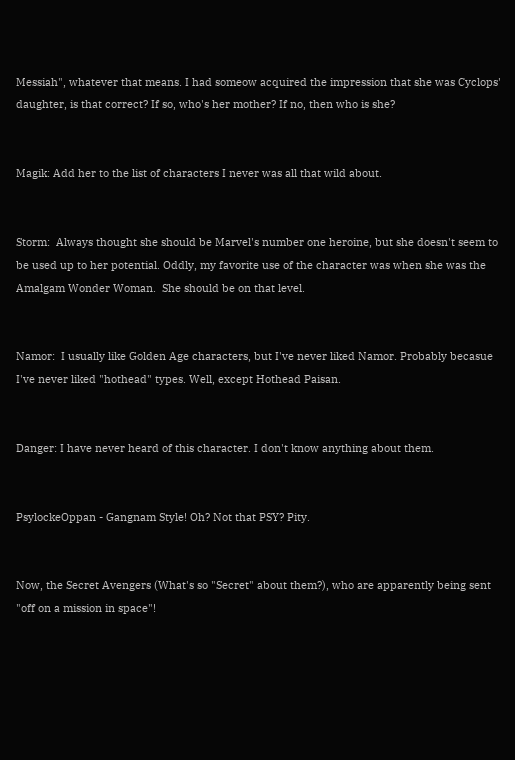Messiah", whatever that means. I had someow acquired the impression that she was Cyclops' daughter, is that correct? If so, who's her mother? If no, then who is she?


Magik: Add her to the list of characters I never was all that wild about.


Storm:  Always thought she should be Marvel's number one heroine, but she doesn't seem to be used up to her potential. Oddly, my favorite use of the character was when she was the Amalgam Wonder Woman.  She should be on that level.


Namor:  I usually like Golden Age characters, but I've never liked Namor. Probably becasue I've never liked "hothead" types. Well, except Hothead Paisan.


Danger: I have never heard of this character. I don't know anything about them.


PsylockeOppan - Gangnam Style! Oh? Not that PSY? Pity.


Now, the Secret Avengers (What's so "Secret" about them?), who are apparently being sent "off on a mission in space"!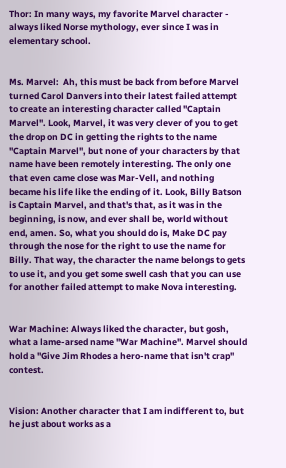Thor: In many ways, my favorite Marvel character - always liked Norse mythology, ever since I was in elementary school.


Ms. Marvel:  Ah, this must be back from before Marvel turned Carol Danvers into their latest failed attempt to create an interesting character called "Captain Marvel". Look, Marvel, it was very clever of you to get the drop on DC in getting the rights to the name "Captain Marvel", but none of your characters by that name have been remotely interesting. The only one that even came close was Mar-Vell, and nothing became his life like the ending of it. Look, Billy Batson is Captain Marvel, and that's that, as it was in the beginning, is now, and ever shall be, world without end, amen. So, what you should do is, Make DC pay through the nose for the right to use the name for Billy. That way, the character the name belongs to gets to use it, and you get some swell cash that you can use for another failed attempt to make Nova interesting.


War Machine: Always liked the character, but gosh, what a lame-arsed name "War Machine". Marvel should hold a "Give Jim Rhodes a hero-name that isn't crap" contest.


Vision: Another character that I am indifferent to, but he just about works as a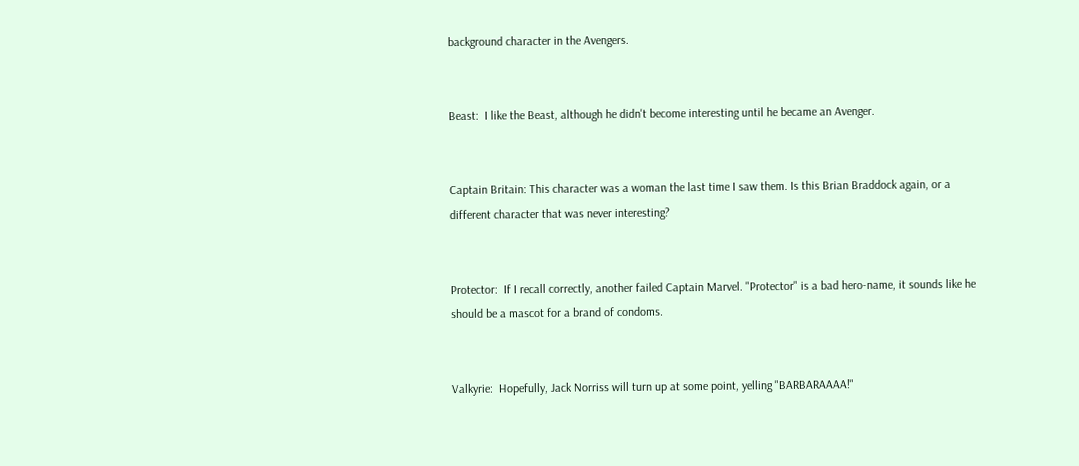background character in the Avengers.


Beast:  I like the Beast, although he didn't become interesting until he became an Avenger.


Captain Britain: This character was a woman the last time I saw them. Is this Brian Braddock again, or a different character that was never interesting?


Protector:  If I recall correctly, another failed Captain Marvel. "Protector" is a bad hero-name, it sounds like he should be a mascot for a brand of condoms.


Valkyrie:  Hopefully, Jack Norriss will turn up at some point, yelling "BARBARAAAA!"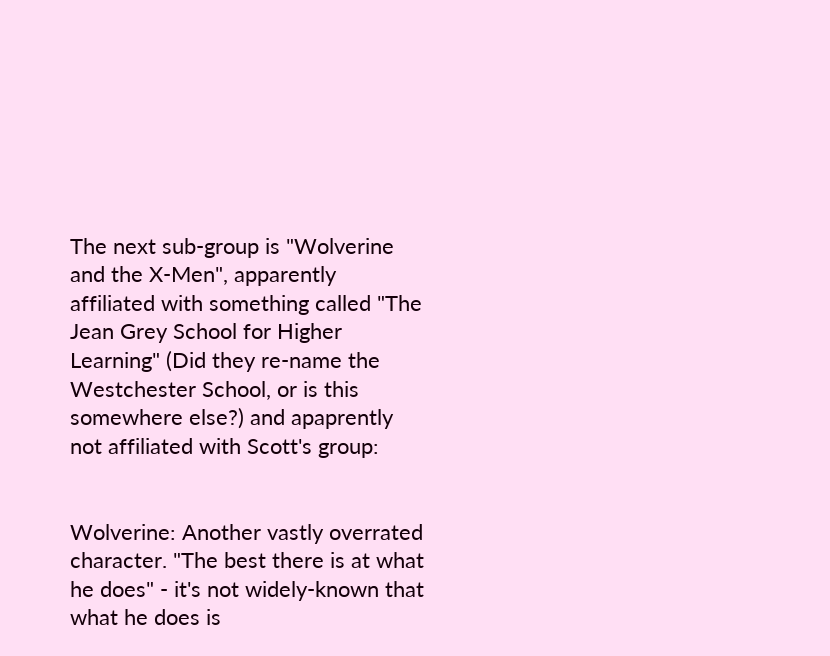The next sub-group is "Wolverine and the X-Men", apparently affiliated with something called "The Jean Grey School for Higher Learning" (Did they re-name the Westchester School, or is this somewhere else?) and apaprently not affiliated with Scott's group:


Wolverine: Another vastly overrated character. "The best there is at what he does" - it's not widely-known that what he does is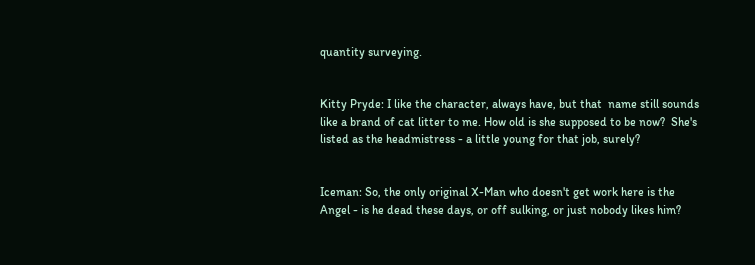quantity surveying.


Kitty Pryde: I like the character, always have, but that  name still sounds like a brand of cat litter to me. How old is she supposed to be now?  She's listed as the headmistress - a little young for that job, surely?


Iceman: So, the only original X-Man who doesn't get work here is the Angel - is he dead these days, or off sulking, or just nobody likes him?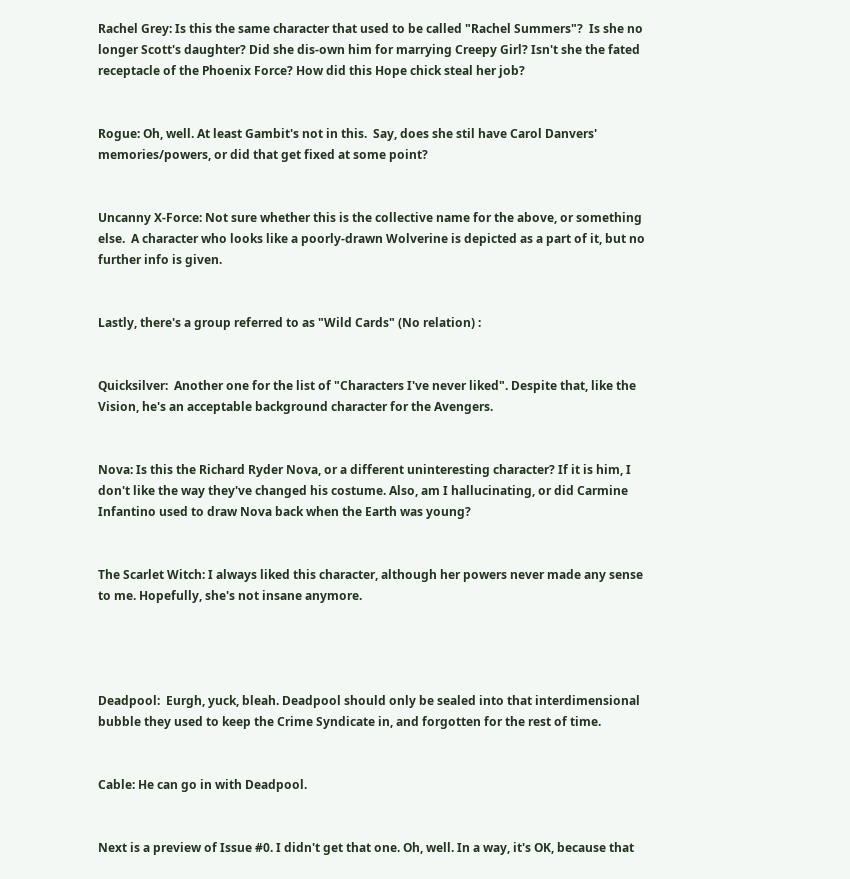Rachel Grey: Is this the same character that used to be called "Rachel Summers"?  Is she no longer Scott's daughter? Did she dis-own him for marrying Creepy Girl? Isn't she the fated receptacle of the Phoenix Force? How did this Hope chick steal her job?


Rogue: Oh, well. At least Gambit's not in this.  Say, does she stil have Carol Danvers' memories/powers, or did that get fixed at some point?


Uncanny X-Force: Not sure whether this is the collective name for the above, or something else.  A character who looks like a poorly-drawn Wolverine is depicted as a part of it, but no further info is given.


Lastly, there's a group referred to as "Wild Cards" (No relation) :


Quicksilver:  Another one for the list of "Characters I've never liked". Despite that, like the Vision, he's an acceptable background character for the Avengers.


Nova: Is this the Richard Ryder Nova, or a different uninteresting character? If it is him, I don't like the way they've changed his costume. Also, am I hallucinating, or did Carmine Infantino used to draw Nova back when the Earth was young?


The Scarlet Witch: I always liked this character, although her powers never made any sense to me. Hopefully, she's not insane anymore.




Deadpool:  Eurgh, yuck, bleah. Deadpool should only be sealed into that interdimensional bubble they used to keep the Crime Syndicate in, and forgotten for the rest of time.


Cable: He can go in with Deadpool.


Next is a preview of Issue #0. I didn't get that one. Oh, well. In a way, it's OK, because that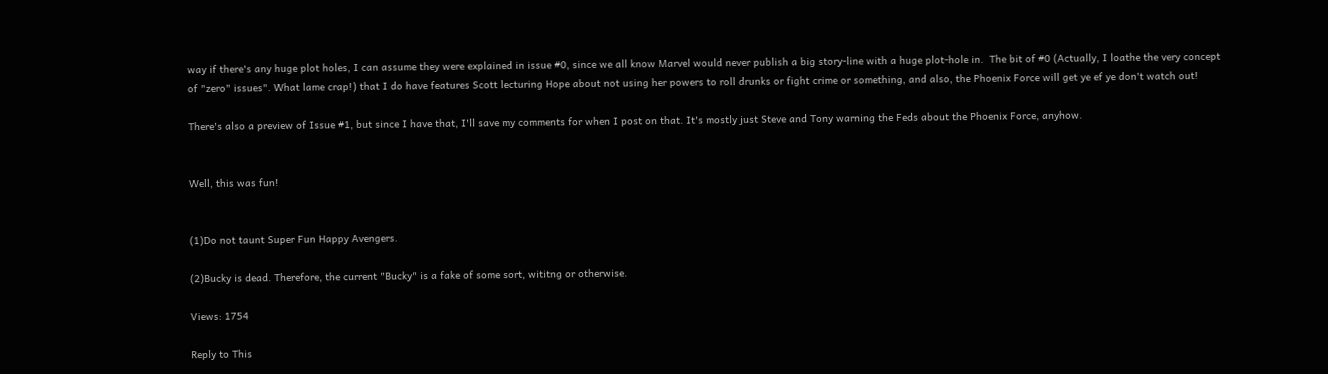way if there's any huge plot holes, I can assume they were explained in issue #0, since we all know Marvel would never publish a big story-line with a huge plot-hole in.  The bit of #0 (Actually, I loathe the very concept of "zero" issues". What lame crap!) that I do have features Scott lecturing Hope about not using her powers to roll drunks or fight crime or something, and also, the Phoenix Force will get ye ef ye don't watch out!

There's also a preview of Issue #1, but since I have that, I'll save my comments for when I post on that. It's mostly just Steve and Tony warning the Feds about the Phoenix Force, anyhow.


Well, this was fun!


(1)Do not taunt Super Fun Happy Avengers.

(2)Bucky is dead. Therefore, the current "Bucky" is a fake of some sort, wititng or otherwise.

Views: 1754

Reply to This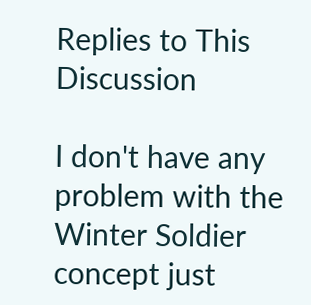Replies to This Discussion

I don't have any problem with the Winter Soldier concept just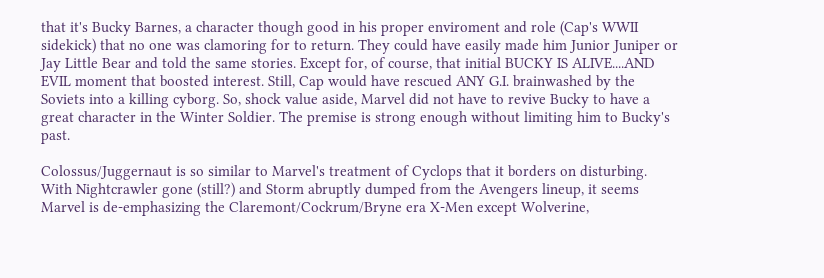that it's Bucky Barnes, a character though good in his proper enviroment and role (Cap's WWII sidekick) that no one was clamoring for to return. They could have easily made him Junior Juniper or Jay Little Bear and told the same stories. Except for, of course, that initial BUCKY IS ALIVE....AND EVIL moment that boosted interest. Still, Cap would have rescued ANY G.I. brainwashed by the Soviets into a killing cyborg. So, shock value aside, Marvel did not have to revive Bucky to have a great character in the Winter Soldier. The premise is strong enough without limiting him to Bucky's past.

Colossus/Juggernaut is so similar to Marvel's treatment of Cyclops that it borders on disturbing. With Nightcrawler gone (still?) and Storm abruptly dumped from the Avengers lineup, it seems Marvel is de-emphasizing the Claremont/Cockrum/Bryne era X-Men except Wolverine,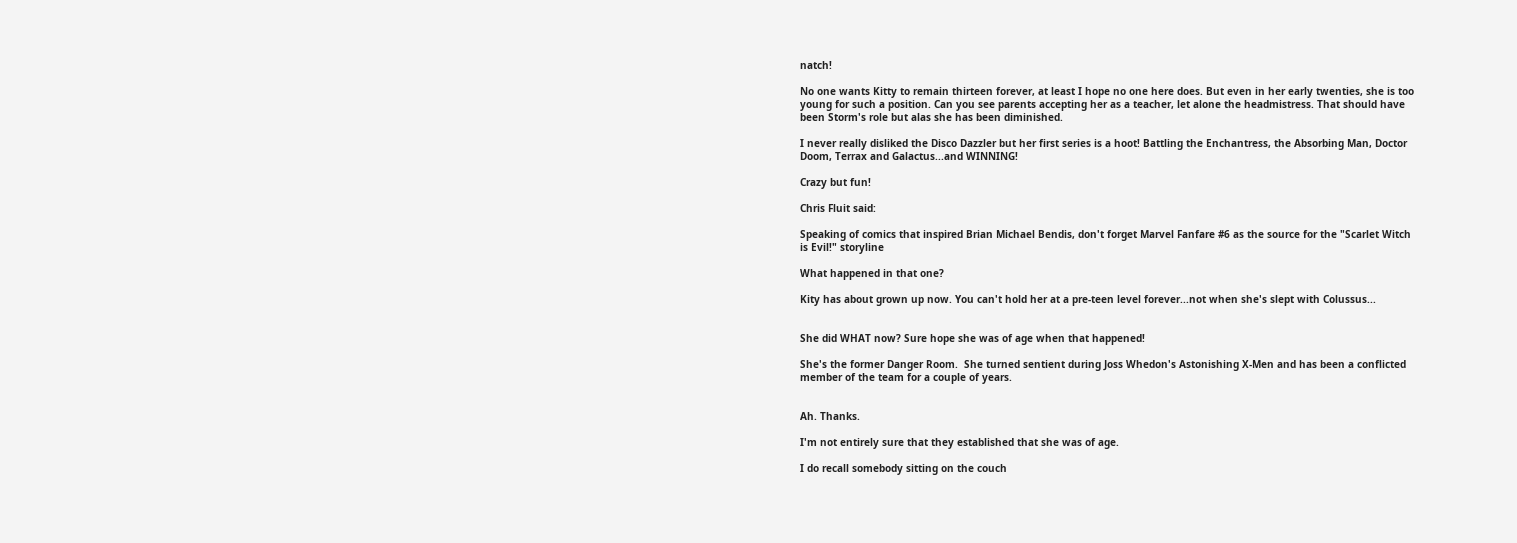natch!

No one wants Kitty to remain thirteen forever, at least I hope no one here does. But even in her early twenties, she is too young for such a position. Can you see parents accepting her as a teacher, let alone the headmistress. That should have been Storm's role but alas she has been diminished.

I never really disliked the Disco Dazzler but her first series is a hoot! Battling the Enchantress, the Absorbing Man, Doctor Doom, Terrax and Galactus...and WINNING!

Crazy but fun!

Chris Fluit said:

Speaking of comics that inspired Brian Michael Bendis, don't forget Marvel Fanfare #6 as the source for the "Scarlet Witch is Evil!" storyline

What happened in that one?

Kity has about grown up now. You can't hold her at a pre-teen level forever...not when she's slept with Colussus...


She did WHAT now? Sure hope she was of age when that happened!

She's the former Danger Room.  She turned sentient during Joss Whedon's Astonishing X-Men and has been a conflicted member of the team for a couple of years.


Ah. Thanks.

I'm not entirely sure that they established that she was of age.

I do recall somebody sitting on the couch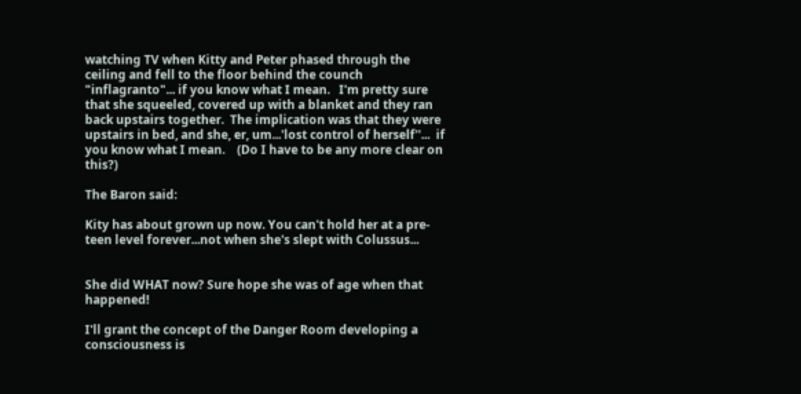watching TV when Kitty and Peter phased through the ceiling and fell to the floor behind the counch "inflagranto"... if you know what I mean.   I'm pretty sure that she squeeled, covered up with a blanket and they ran back upstairs together.  The implication was that they were upstairs in bed, and she, er, um...'lost control of herself''...  if you know what I mean.    (Do I have to be any more clear on this?)

The Baron said:

Kity has about grown up now. You can't hold her at a pre-teen level forever...not when she's slept with Colussus...


She did WHAT now? Sure hope she was of age when that happened!

I'll grant the concept of the Danger Room developing a consciousness is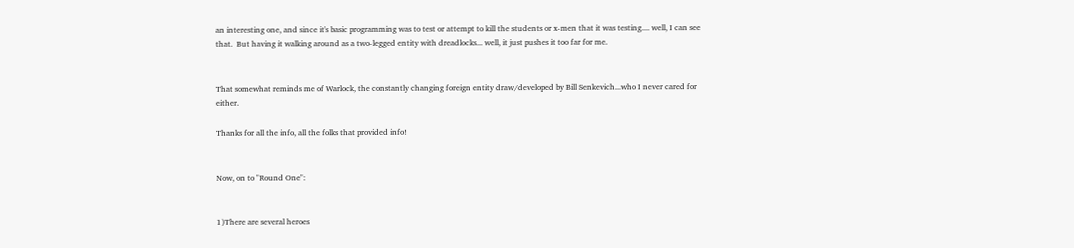an interesting one, and since it's basic programming was to test or attempt to kill the students or x-men that it was testing.... well, I can see that.  But having it walking around as a two-legged entity with dreadlocks... well, it just pushes it too far for me.


That somewhat reminds me of Warlock, the constantly changing foreign entity draw/developed by Bill Senkevich...who I never cared for either.

Thanks for all the info, all the folks that provided info!


Now, on to "Round One":


1)There are several heroes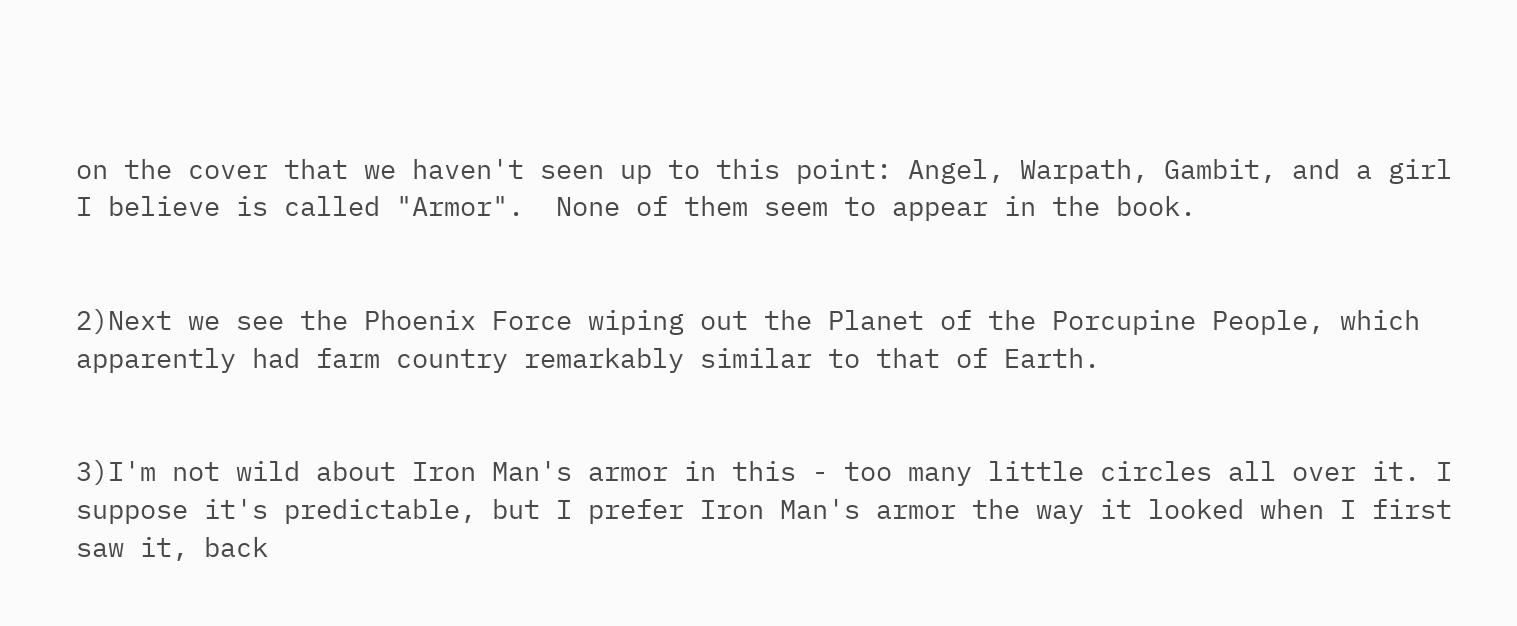on the cover that we haven't seen up to this point: Angel, Warpath, Gambit, and a girl I believe is called "Armor".  None of them seem to appear in the book.


2)Next we see the Phoenix Force wiping out the Planet of the Porcupine People, which apparently had farm country remarkably similar to that of Earth.


3)I'm not wild about Iron Man's armor in this - too many little circles all over it. I suppose it's predictable, but I prefer Iron Man's armor the way it looked when I first saw it, back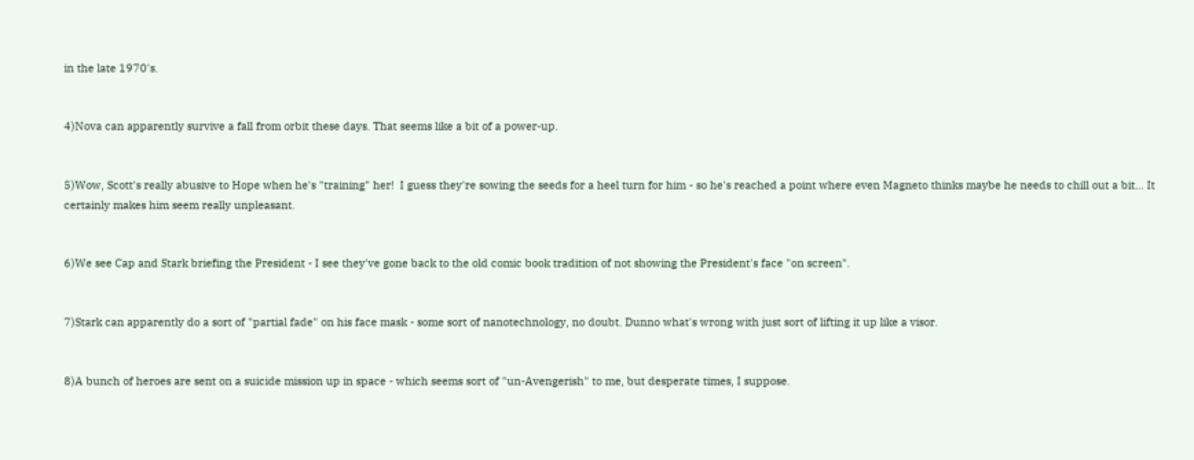in the late 1970's.


4)Nova can apparently survive a fall from orbit these days. That seems like a bit of a power-up.


5)Wow, Scott's really abusive to Hope when he's "training" her!  I guess they're sowing the seeds for a heel turn for him - so he's reached a point where even Magneto thinks maybe he needs to chill out a bit... It certainly makes him seem really unpleasant.


6)We see Cap and Stark briefing the President - I see they've gone back to the old comic book tradition of not showing the President's face "on screen".


7)Stark can apparently do a sort of "partial fade" on his face mask - some sort of nanotechnology, no doubt. Dunno what's wrong with just sort of lifting it up like a visor.


8)A bunch of heroes are sent on a suicide mission up in space - which seems sort of "un-Avengerish" to me, but desperate times, I suppose.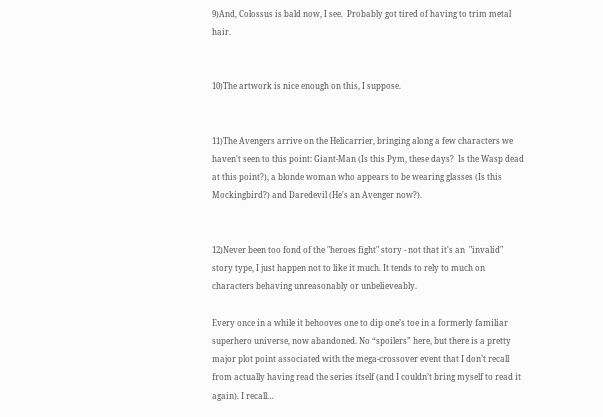9)And, Colossus is bald now, I see.  Probably got tired of having to trim metal hair.


10)The artwork is nice enough on this, I suppose.


11)The Avengers arrive on the Helicarrier, bringing along a few characters we haven't seen to this point: Giant-Man (Is this Pym, these days?  Is the Wasp dead at this point?), a blonde woman who appears to be wearing glasses (Is this Mockingbird?) and Daredevil (He's an Avenger now?).


12)Never been too fond of the "heroes fight" story - not that it's an  "invalid" story type, I just happen not to like it much. It tends to rely to much on characters behaving unreasonably or unbelieveably.

Every once in a while it behooves one to dip one’s toe in a formerly familiar superhero universe, now abandoned. No “spoilers” here, but there is a pretty major plot point associated with the mega-crossover event that I don’t recall from actually having read the series itself (and I couldn’t bring myself to read it again). I recall…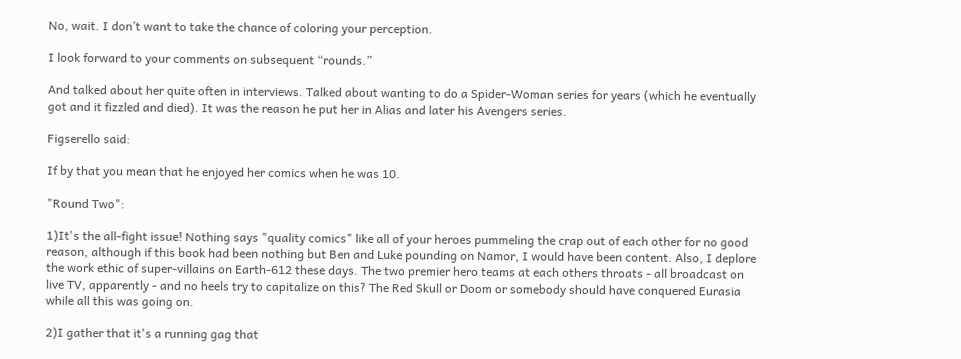No, wait. I don’t want to take the chance of coloring your perception.

I look forward to your comments on subsequent “rounds.”

And talked about her quite often in interviews. Talked about wanting to do a Spider-Woman series for years (which he eventually got and it fizzled and died). It was the reason he put her in Alias and later his Avengers series.

Figserello said:

If by that you mean that he enjoyed her comics when he was 10.

"Round Two":

1)It's the all-fight issue! Nothing says "quality comics" like all of your heroes pummeling the crap out of each other for no good reason, although if this book had been nothing but Ben and Luke pounding on Namor, I would have been content. Also, I deplore the work ethic of super-villains on Earth-612 these days. The two premier hero teams at each others throats - all broadcast on live TV, apparently - and no heels try to capitalize on this? The Red Skull or Doom or somebody should have conquered Eurasia while all this was going on.

2)I gather that it's a running gag that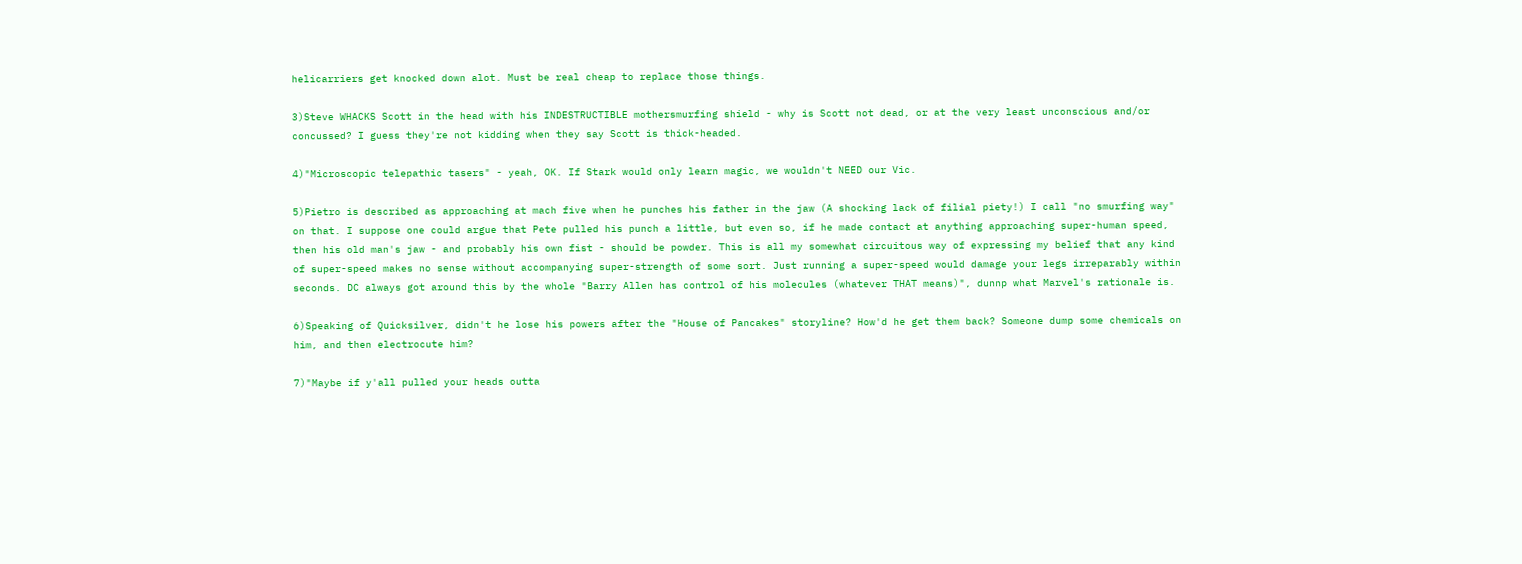helicarriers get knocked down alot. Must be real cheap to replace those things.

3)Steve WHACKS Scott in the head with his INDESTRUCTIBLE mothersmurfing shield - why is Scott not dead, or at the very least unconscious and/or concussed? I guess they're not kidding when they say Scott is thick-headed.

4)"Microscopic telepathic tasers" - yeah, OK. If Stark would only learn magic, we wouldn't NEED our Vic.

5)Pietro is described as approaching at mach five when he punches his father in the jaw (A shocking lack of filial piety!) I call "no smurfing way" on that. I suppose one could argue that Pete pulled his punch a little, but even so, if he made contact at anything approaching super-human speed, then his old man's jaw - and probably his own fist - should be powder. This is all my somewhat circuitous way of expressing my belief that any kind of super-speed makes no sense without accompanying super-strength of some sort. Just running a super-speed would damage your legs irreparably within seconds. DC always got around this by the whole "Barry Allen has control of his molecules (whatever THAT means)", dunnp what Marvel's rationale is.

6)Speaking of Quicksilver, didn't he lose his powers after the "House of Pancakes" storyline? How'd he get them back? Someone dump some chemicals on him, and then electrocute him?

7)"Maybe if y'all pulled your heads outta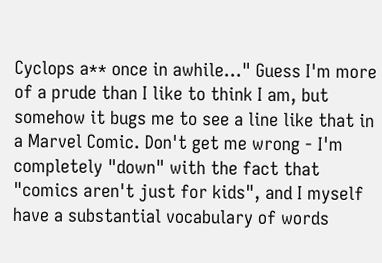Cyclops a** once in awhile..." Guess I'm more of a prude than I like to think I am, but somehow it bugs me to see a line like that in a Marvel Comic. Don't get me wrong - I'm completely "down" with the fact that "comics aren't just for kids", and I myself have a substantial vocabulary of words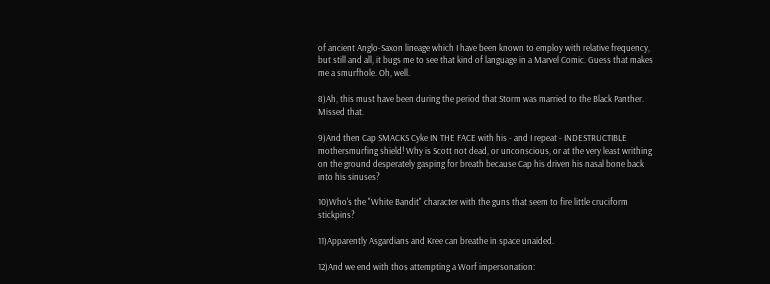of ancient Anglo-Saxon lineage which I have been known to employ with relative frequency, but still and all, it bugs me to see that kind of language in a Marvel Comic. Guess that makes me a smurfhole. Oh, well.

8)Ah, this must have been during the period that Storm was married to the Black Panther. Missed that.

9)And then Cap SMACKS Cyke IN THE FACE with his - and I repeat - INDESTRUCTIBLE mothersmurfing shield! Why is Scott not dead, or unconscious, or at the very least writhing on the ground desperately gasping for breath because Cap his driven his nasal bone back into his sinuses?

10)Who's the "White Bandit" character with the guns that seem to fire little cruciform stickpins?

11)Apparently Asgardians and Kree can breathe in space unaided.

12)And we end with thos attempting a Worf impersonation: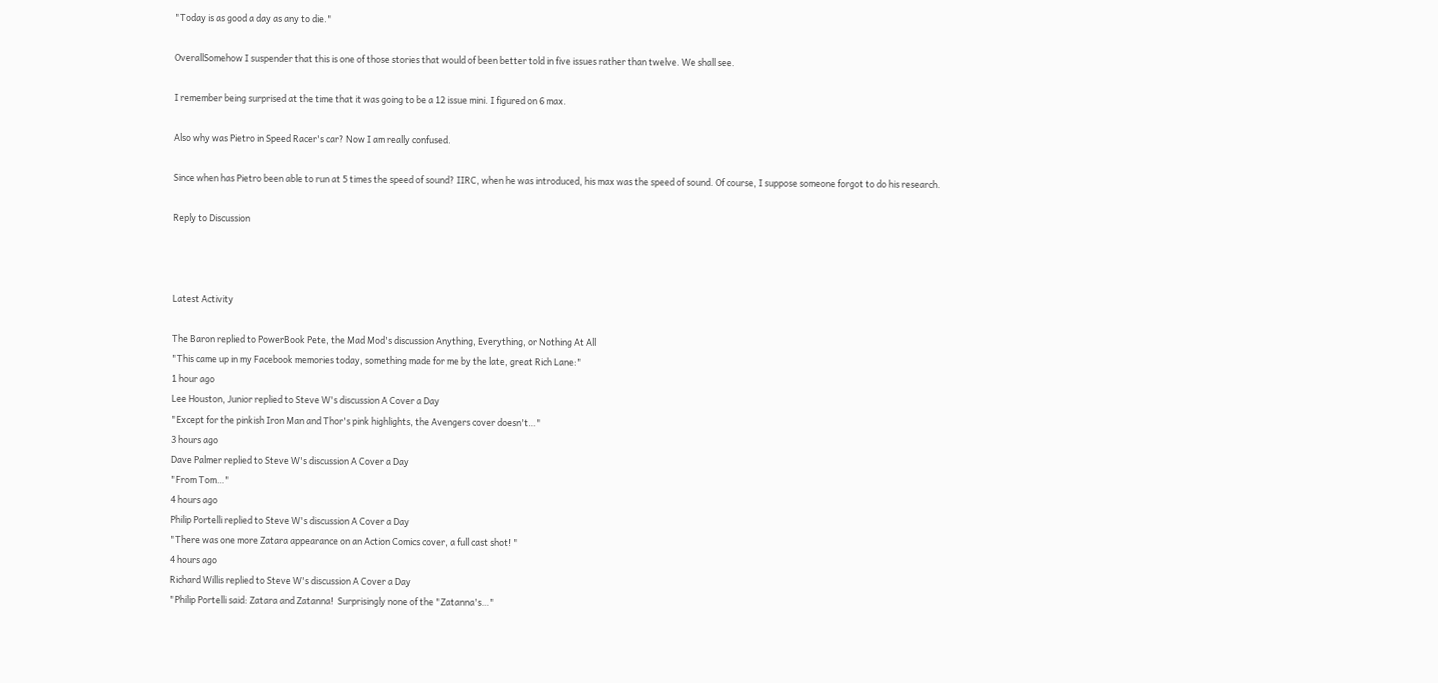"Today is as good a day as any to die."

OverallSomehow I suspender that this is one of those stories that would of been better told in five issues rather than twelve. We shall see.

I remember being surprised at the time that it was going to be a 12 issue mini. I figured on 6 max.

Also why was Pietro in Speed Racer's car? Now I am really confused.

Since when has Pietro been able to run at 5 times the speed of sound? IIRC, when he was introduced, his max was the speed of sound. Of course, I suppose someone forgot to do his research.

Reply to Discussion



Latest Activity

The Baron replied to PowerBook Pete, the Mad Mod's discussion Anything, Everything, or Nothing At All
"This came up in my Facebook memories today, something made for me by the late, great Rich Lane:"
1 hour ago
Lee Houston, Junior replied to Steve W's discussion A Cover a Day
"Except for the pinkish Iron Man and Thor's pink highlights, the Avengers cover doesn't…"
3 hours ago
Dave Palmer replied to Steve W's discussion A Cover a Day
"From Tom…"
4 hours ago
Philip Portelli replied to Steve W's discussion A Cover a Day
"There was one more Zatara appearance on an Action Comics cover, a full cast shot! "
4 hours ago
Richard Willis replied to Steve W's discussion A Cover a Day
"Philip Portelli said: Zatara and Zatanna!  Surprisingly none of the "Zatanna's…"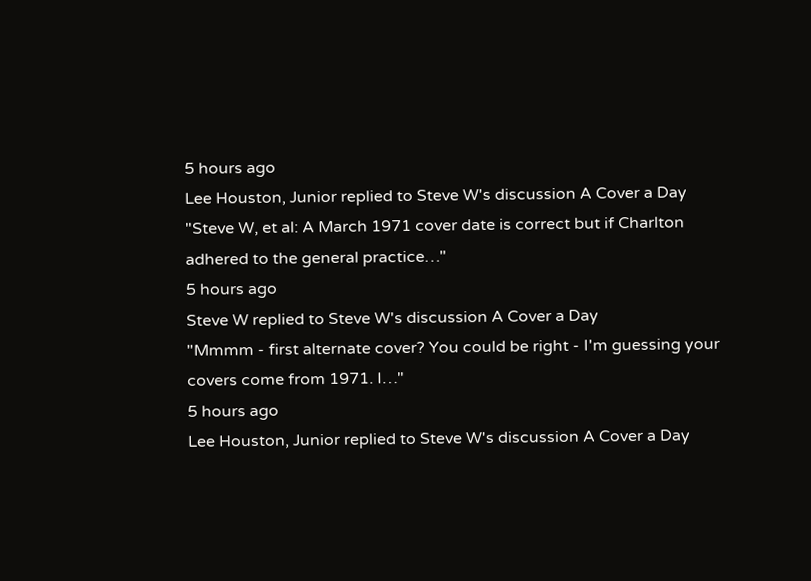5 hours ago
Lee Houston, Junior replied to Steve W's discussion A Cover a Day
"Steve W, et al: A March 1971 cover date is correct but if Charlton adhered to the general practice…"
5 hours ago
Steve W replied to Steve W's discussion A Cover a Day
"Mmmm - first alternate cover? You could be right - I'm guessing your covers come from 1971. I…"
5 hours ago
Lee Houston, Junior replied to Steve W's discussion A Cover a Day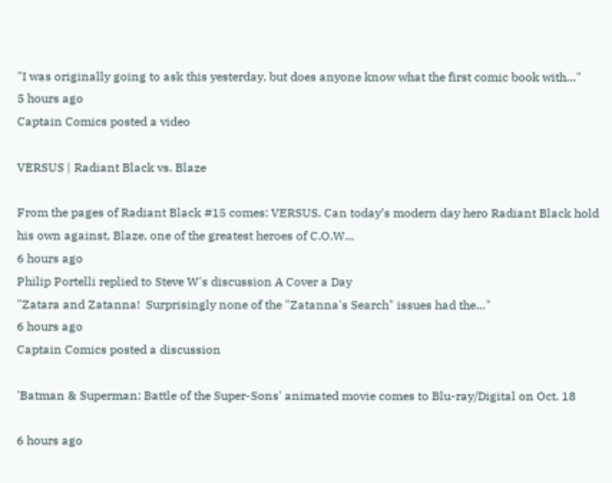"I was originally going to ask this yesterday, but does anyone know what the first comic book with…"
5 hours ago
Captain Comics posted a video

VERSUS | Radiant Black vs. Blaze

From the pages of Radiant Black #15 comes: VERSUS. Can today’s modern day hero Radiant Black hold his own against, Blaze, one of the greatest heroes of C.O.W...
6 hours ago
Philip Portelli replied to Steve W's discussion A Cover a Day
"Zatara and Zatanna!  Surprisingly none of the "Zatanna's Search" issues had the…"
6 hours ago
Captain Comics posted a discussion

'Batman & Superman: Battle of the Super-Sons' animated movie comes to Blu-ray/Digital on Oct. 18

6 hours ago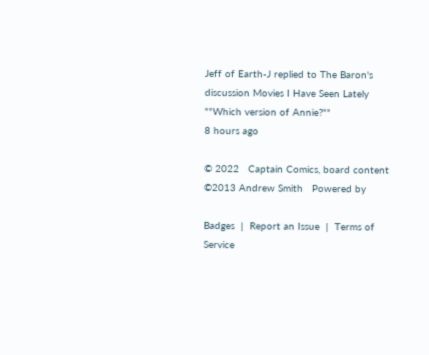Jeff of Earth-J replied to The Baron's discussion Movies I Have Seen Lately
""Which version of Annie?""
8 hours ago

© 2022   Captain Comics, board content ©2013 Andrew Smith   Powered by

Badges  |  Report an Issue  |  Terms of Service